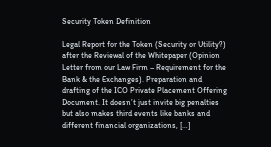Security Token Definition

Legal Report for the Token (Security or Utility?) after the Reviewal of the Whitepaper (Opinion Letter from our Law Firm – Requirement for the Bank & the Exchanges). Preparation and drafting of the ICO Private Placement Offering Document. It doesn’t just invite big penalties but also makes third events like banks and different financial organizations, […]